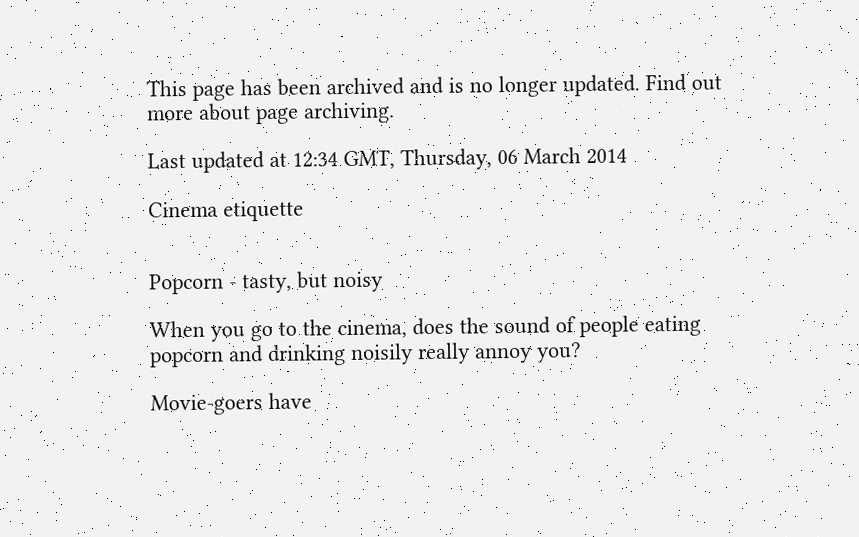This page has been archived and is no longer updated. Find out more about page archiving.

Last updated at 12:34 GMT, Thursday, 06 March 2014

Cinema etiquette


Popcorn - tasty, but noisy

When you go to the cinema, does the sound of people eating popcorn and drinking noisily really annoy you?

Movie-goers have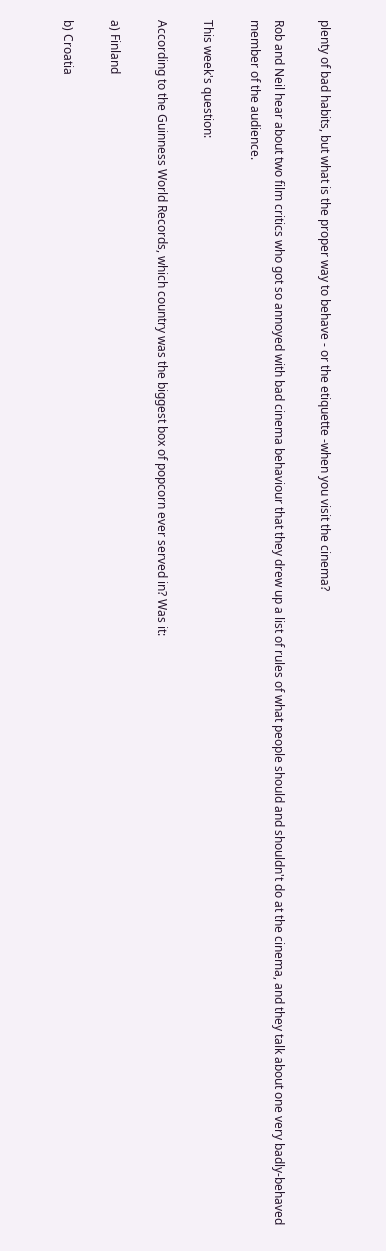plenty of bad habits, but what is the proper way to behave - or the etiquette -when you visit the cinema?

Rob and Neil hear about two film critics who got so annoyed with bad cinema behaviour that they drew up a list of rules of what people should and shouldn't do at the cinema, and they talk about one very badly-behaved member of the audience.

This week's question:

According to the Guinness World Records, which country was the biggest box of popcorn ever served in? Was it:

a) Finland

b) Croatia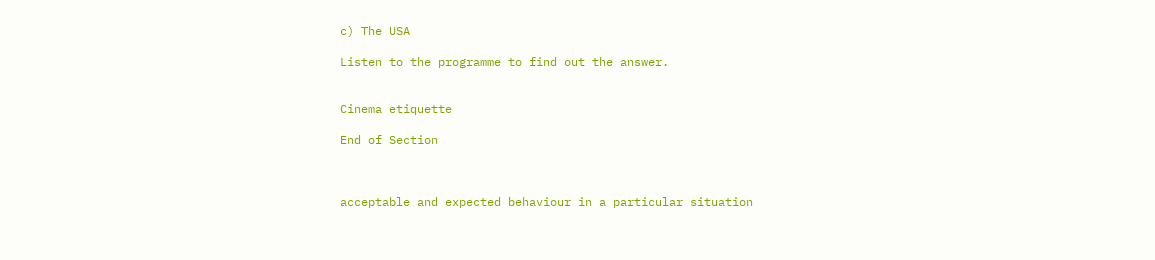c) The USA

Listen to the programme to find out the answer.


Cinema etiquette

End of Section



acceptable and expected behaviour in a particular situation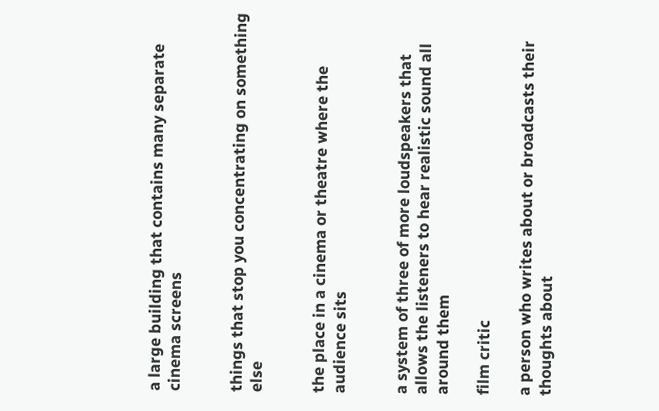a large building that contains many separate cinema screens


things that stop you concentrating on something else


the place in a cinema or theatre where the audience sits


a system of three of more loudspeakers that allows the listeners to hear realistic sound all around them

film critic

a person who writes about or broadcasts their thoughts about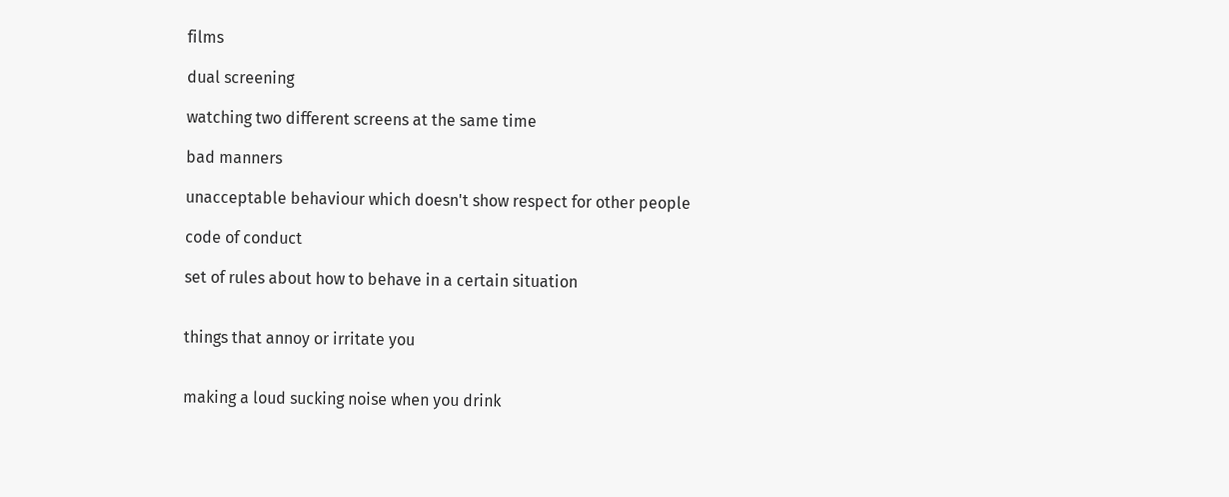films

dual screening

watching two different screens at the same time

bad manners

unacceptable behaviour which doesn't show respect for other people

code of conduct

set of rules about how to behave in a certain situation


things that annoy or irritate you


making a loud sucking noise when you drink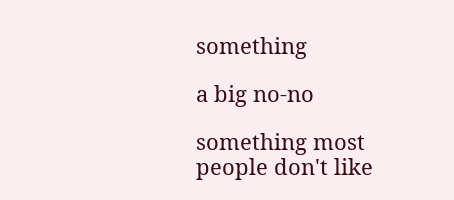something

a big no-no

something most people don't like